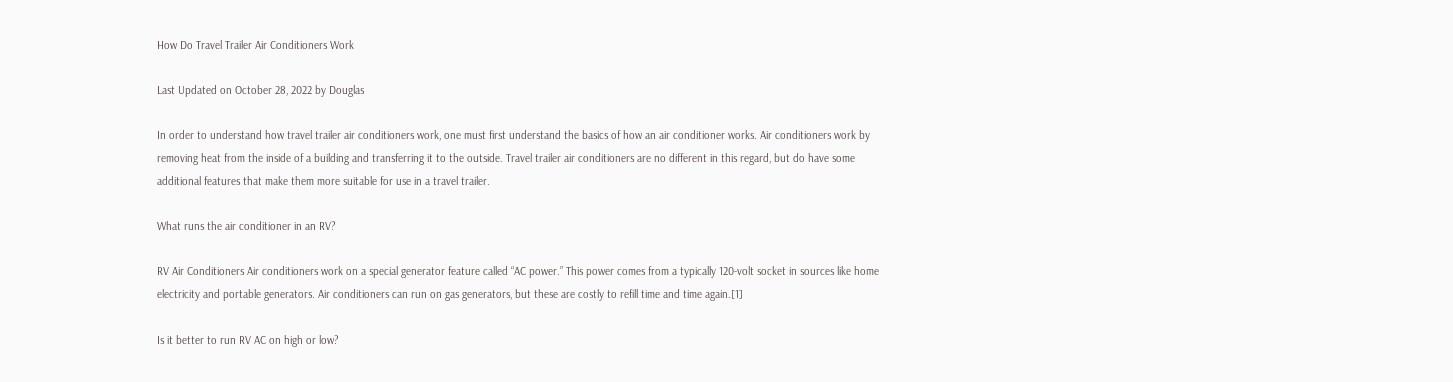How Do Travel Trailer Air Conditioners Work

Last Updated on October 28, 2022 by Douglas

In order to understand how travel trailer air conditioners work, one must first understand the basics of how an air conditioner works. Air conditioners work by removing heat from the inside of a building and transferring it to the outside. Travel trailer air conditioners are no different in this regard, but do have some additional features that make them more suitable for use in a travel trailer.

What runs the air conditioner in an RV?

RV Air Conditioners Air conditioners work on a special generator feature called “AC power.” This power comes from a typically 120-volt socket in sources like home electricity and portable generators. Air conditioners can run on gas generators, but these are costly to refill time and time again.[1]

Is it better to run RV AC on high or low?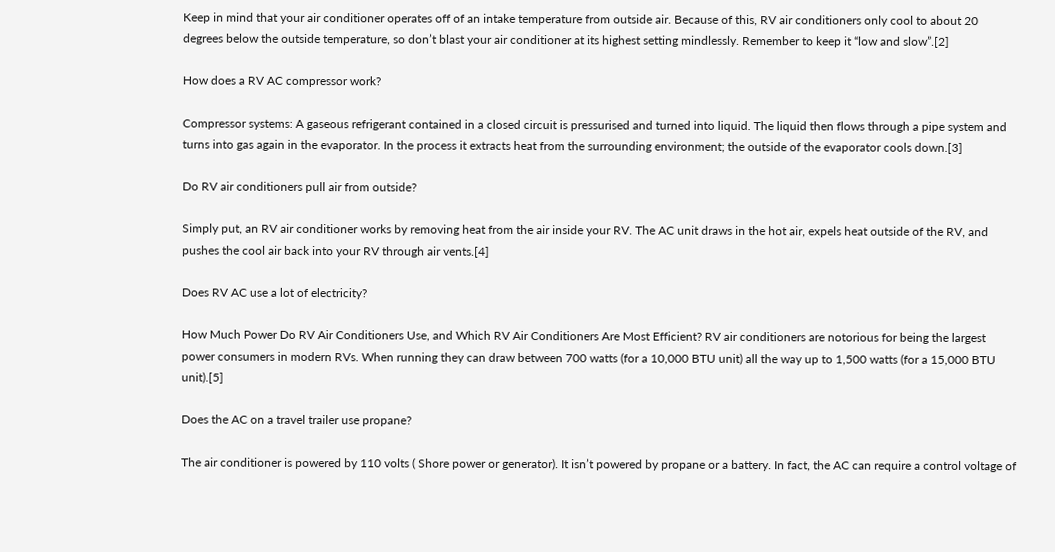Keep in mind that your air conditioner operates off of an intake temperature from outside air. Because of this, RV air conditioners only cool to about 20 degrees below the outside temperature, so don’t blast your air conditioner at its highest setting mindlessly. Remember to keep it “low and slow”.[2]

How does a RV AC compressor work?

Compressor systems: A gaseous refrigerant contained in a closed circuit is pressurised and turned into liquid. The liquid then flows through a pipe system and turns into gas again in the evaporator. In the process it extracts heat from the surrounding environment; the outside of the evaporator cools down.[3]

Do RV air conditioners pull air from outside?

Simply put, an RV air conditioner works by removing heat from the air inside your RV. The AC unit draws in the hot air, expels heat outside of the RV, and pushes the cool air back into your RV through air vents.[4]

Does RV AC use a lot of electricity?

How Much Power Do RV Air Conditioners Use, and Which RV Air Conditioners Are Most Efficient? RV air conditioners are notorious for being the largest power consumers in modern RVs. When running they can draw between 700 watts (for a 10,000 BTU unit) all the way up to 1,500 watts (for a 15,000 BTU unit).[5]

Does the AC on a travel trailer use propane?

The air conditioner is powered by 110 volts ( Shore power or generator). It isn’t powered by propane or a battery. In fact, the AC can require a control voltage of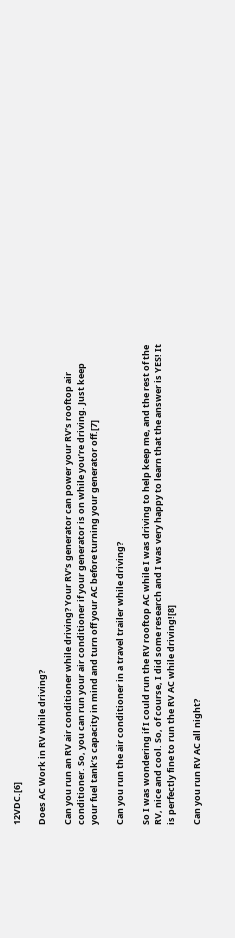12VDC.[6]

Does AC Work in RV while driving?

Can you run an RV air conditioner while driving? Your RV’s generator can power your RV’s rooftop air conditioner. So, you can run your air conditioner if your generator is on while you’re driving. Just keep your fuel tank’s capacity in mind and turn off your AC before turning your generator off.[7]

Can you run the air conditioner in a travel trailer while driving?

So I was wondering if I could run the RV rooftop AC while I was driving to help keep me, and the rest of the RV, nice and cool. So, of course, I did some research and I was very happy to learn that the answer is YES! It is perfectly fine to run the RV AC while driving![8]

Can you run RV AC all night?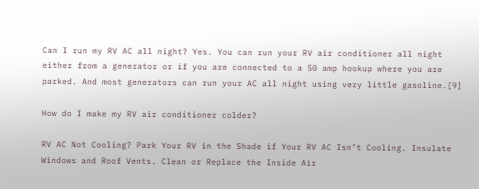Can I run my RV AC all night? Yes. You can run your RV air conditioner all night either from a generator or if you are connected to a 50 amp hookup where you are parked. And most generators can run your AC all night using very little gasoline.[9]

How do I make my RV air conditioner colder?

RV AC Not Cooling? Park Your RV in the Shade if Your RV AC Isn’t Cooling. Insulate Windows and Roof Vents. Clean or Replace the Inside Air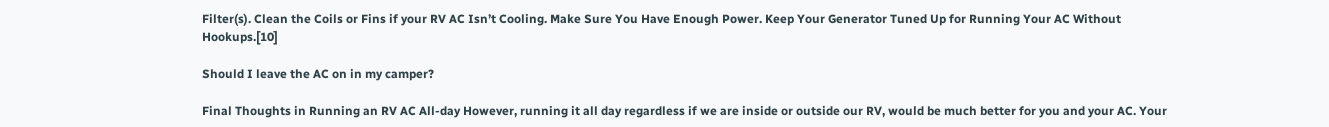Filter(s). Clean the Coils or Fins if your RV AC Isn’t Cooling. Make Sure You Have Enough Power. Keep Your Generator Tuned Up for Running Your AC Without Hookups.[10]

Should I leave the AC on in my camper?

Final Thoughts in Running an RV AC All-day However, running it all day regardless if we are inside or outside our RV, would be much better for you and your AC. Your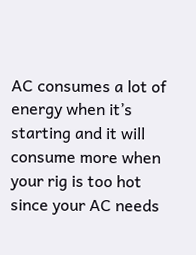AC consumes a lot of energy when it’s starting and it will consume more when your rig is too hot since your AC needs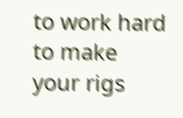to work hard to make your rigs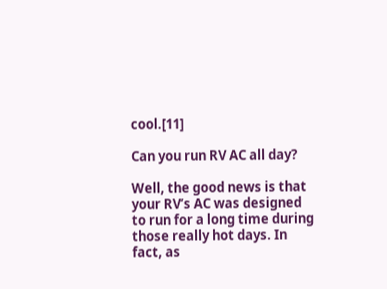cool.[11]

Can you run RV AC all day?

Well, the good news is that your RV’s AC was designed to run for a long time during those really hot days. In fact, as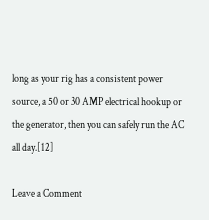long as your rig has a consistent power source, a 50 or 30 AMP electrical hookup or the generator, then you can safely run the AC all day.[12]

Leave a Comment